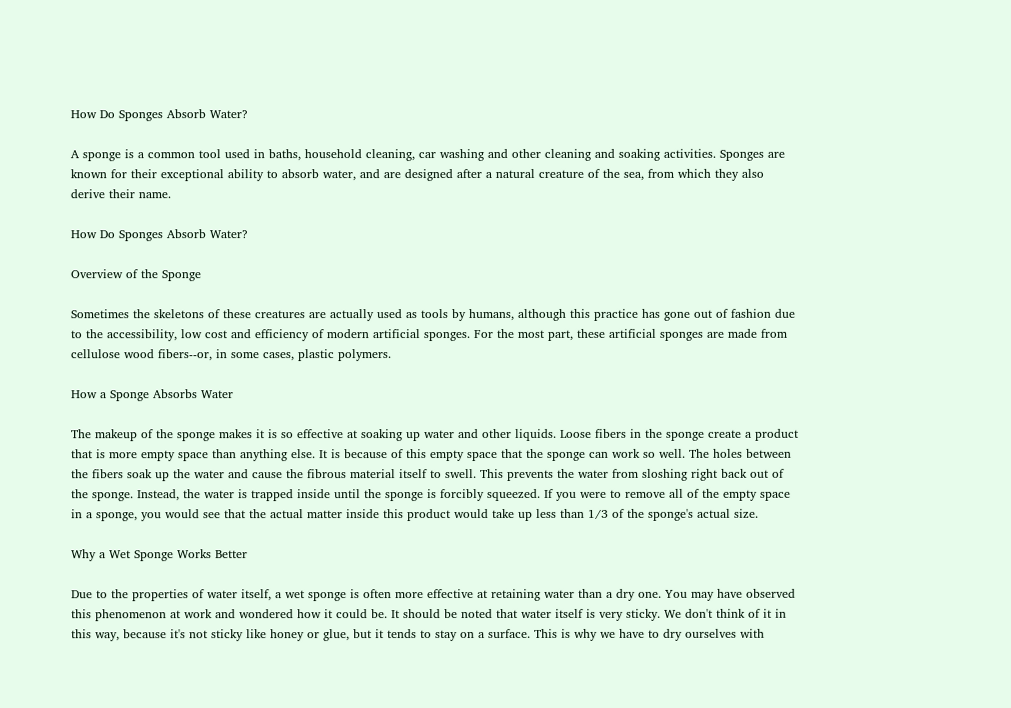How Do Sponges Absorb Water?

A sponge is a common tool used in baths, household cleaning, car washing and other cleaning and soaking activities. Sponges are known for their exceptional ability to absorb water, and are designed after a natural creature of the sea, from which they also derive their name.

How Do Sponges Absorb Water?

Overview of the Sponge

Sometimes the skeletons of these creatures are actually used as tools by humans, although this practice has gone out of fashion due to the accessibility, low cost and efficiency of modern artificial sponges. For the most part, these artificial sponges are made from cellulose wood fibers--or, in some cases, plastic polymers.

How a Sponge Absorbs Water

The makeup of the sponge makes it is so effective at soaking up water and other liquids. Loose fibers in the sponge create a product that is more empty space than anything else. It is because of this empty space that the sponge can work so well. The holes between the fibers soak up the water and cause the fibrous material itself to swell. This prevents the water from sloshing right back out of the sponge. Instead, the water is trapped inside until the sponge is forcibly squeezed. If you were to remove all of the empty space in a sponge, you would see that the actual matter inside this product would take up less than 1/3 of the sponge's actual size.

Why a Wet Sponge Works Better

Due to the properties of water itself, a wet sponge is often more effective at retaining water than a dry one. You may have observed this phenomenon at work and wondered how it could be. It should be noted that water itself is very sticky. We don't think of it in this way, because it's not sticky like honey or glue, but it tends to stay on a surface. This is why we have to dry ourselves with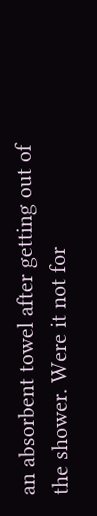an absorbent towel after getting out of the shower. Were it not for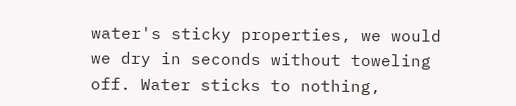water's sticky properties, we would we dry in seconds without toweling off. Water sticks to nothing,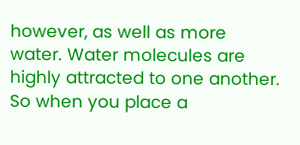however, as well as more water. Water molecules are highly attracted to one another. So when you place a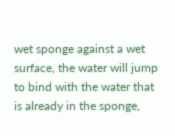wet sponge against a wet surface, the water will jump to bind with the water that is already in the sponge,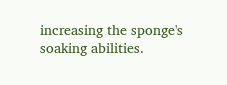increasing the sponge's soaking abilities.